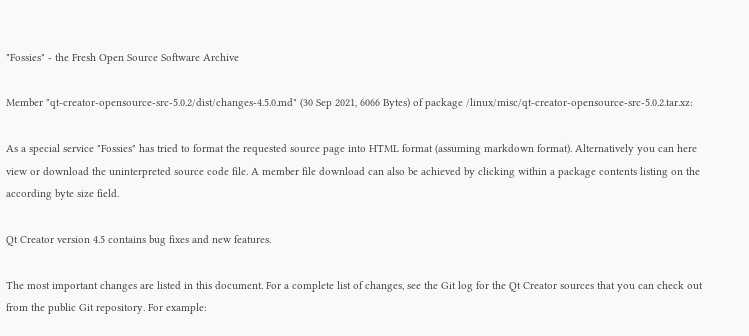"Fossies" - the Fresh Open Source Software Archive

Member "qt-creator-opensource-src-5.0.2/dist/changes-4.5.0.md" (30 Sep 2021, 6066 Bytes) of package /linux/misc/qt-creator-opensource-src-5.0.2.tar.xz:

As a special service "Fossies" has tried to format the requested source page into HTML format (assuming markdown format). Alternatively you can here view or download the uninterpreted source code file. A member file download can also be achieved by clicking within a package contents listing on the according byte size field.

Qt Creator version 4.5 contains bug fixes and new features.

The most important changes are listed in this document. For a complete list of changes, see the Git log for the Qt Creator sources that you can check out from the public Git repository. For example: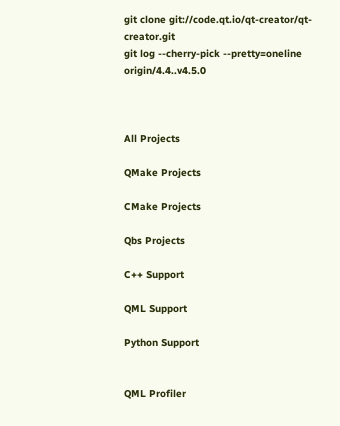git clone git://code.qt.io/qt-creator/qt-creator.git
git log --cherry-pick --pretty=oneline origin/4.4..v4.5.0



All Projects

QMake Projects

CMake Projects

Qbs Projects

C++ Support

QML Support

Python Support


QML Profiler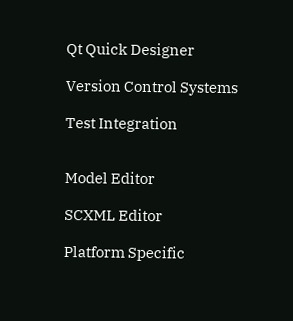Qt Quick Designer

Version Control Systems

Test Integration


Model Editor

SCXML Editor

Platform Specific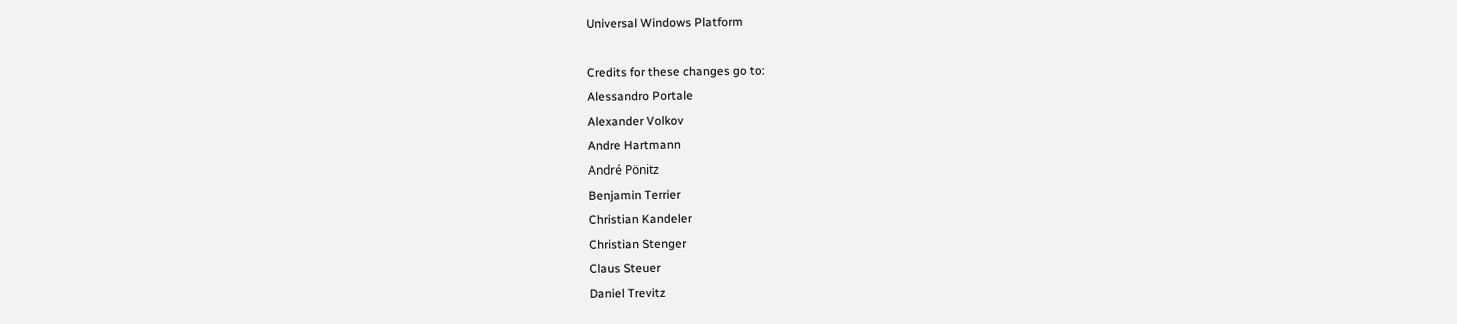Universal Windows Platform

Credits for these changes go to:
Alessandro Portale
Alexander Volkov
Andre Hartmann
André Pönitz
Benjamin Terrier
Christian Kandeler
Christian Stenger
Claus Steuer
Daniel Trevitz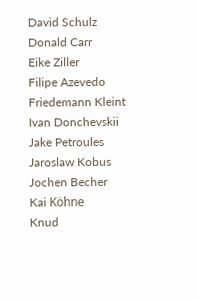David Schulz
Donald Carr
Eike Ziller
Filipe Azevedo
Friedemann Kleint
Ivan Donchevskii
Jake Petroules
Jaroslaw Kobus
Jochen Becher
Kai Köhne
Knud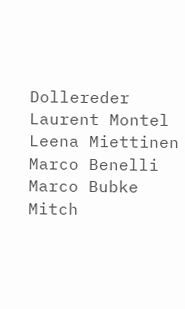Dollereder
Laurent Montel
Leena Miettinen
Marco Benelli
Marco Bubke
Mitch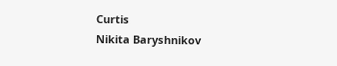Curtis
Nikita Baryshnikov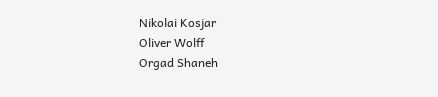Nikolai Kosjar
Oliver Wolff
Orgad Shaneh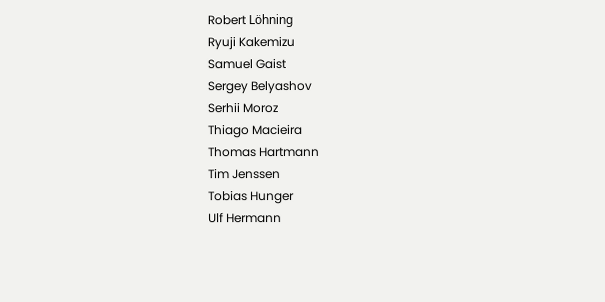Robert Löhning
Ryuji Kakemizu
Samuel Gaist
Sergey Belyashov
Serhii Moroz
Thiago Macieira
Thomas Hartmann
Tim Jenssen
Tobias Hunger
Ulf Hermann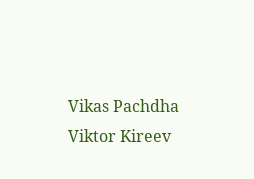Vikas Pachdha
Viktor Kireev